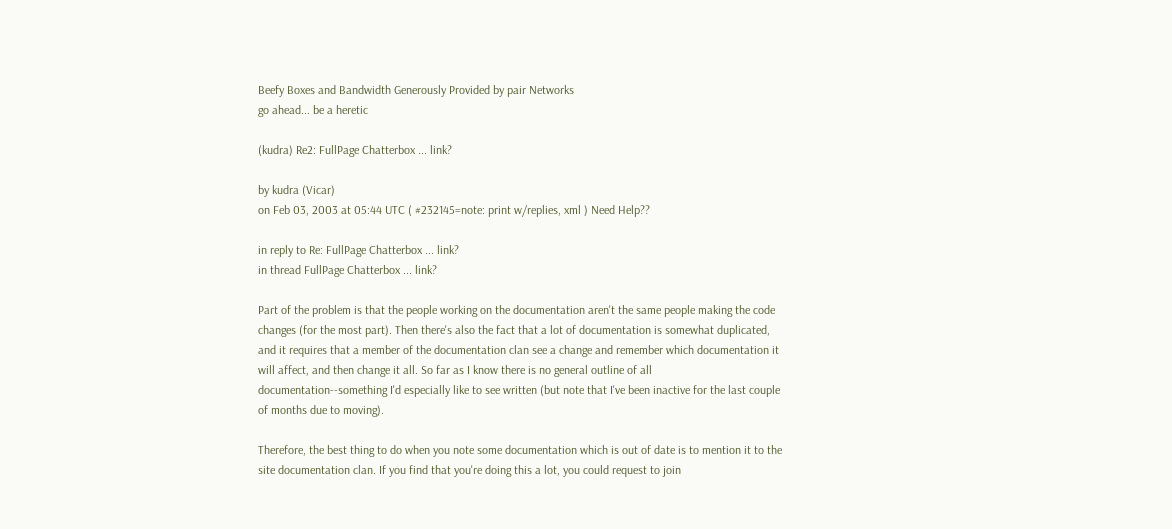Beefy Boxes and Bandwidth Generously Provided by pair Networks
go ahead... be a heretic

(kudra) Re2: FullPage Chatterbox ... link?

by kudra (Vicar)
on Feb 03, 2003 at 05:44 UTC ( #232145=note: print w/replies, xml ) Need Help??

in reply to Re: FullPage Chatterbox ... link?
in thread FullPage Chatterbox ... link?

Part of the problem is that the people working on the documentation aren't the same people making the code changes (for the most part). Then there's also the fact that a lot of documentation is somewhat duplicated, and it requires that a member of the documentation clan see a change and remember which documentation it will affect, and then change it all. So far as I know there is no general outline of all documentation--something I'd especially like to see written (but note that I've been inactive for the last couple of months due to moving).

Therefore, the best thing to do when you note some documentation which is out of date is to mention it to the site documentation clan. If you find that you're doing this a lot, you could request to join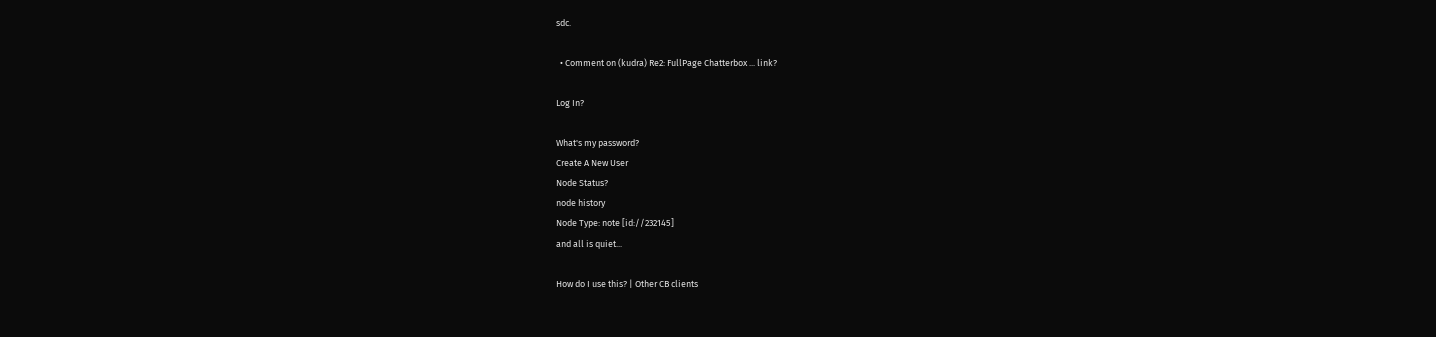sdc.

  • Comment on (kudra) Re2: FullPage Chatterbox ... link?

Log In?

What's my password?
Create A New User
Node Status?
node history
Node Type: note [id://232145]
and all is quiet...

How do I use this? | Other CB clients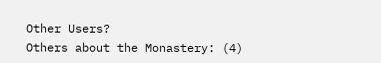Other Users?
Others about the Monastery: (4)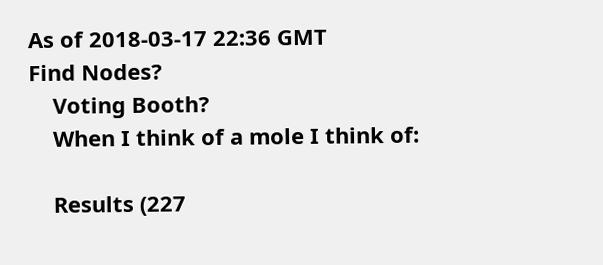As of 2018-03-17 22:36 GMT
Find Nodes?
    Voting Booth?
    When I think of a mole I think of:

    Results (227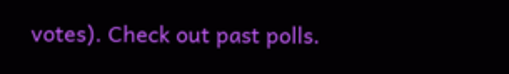votes). Check out past polls.